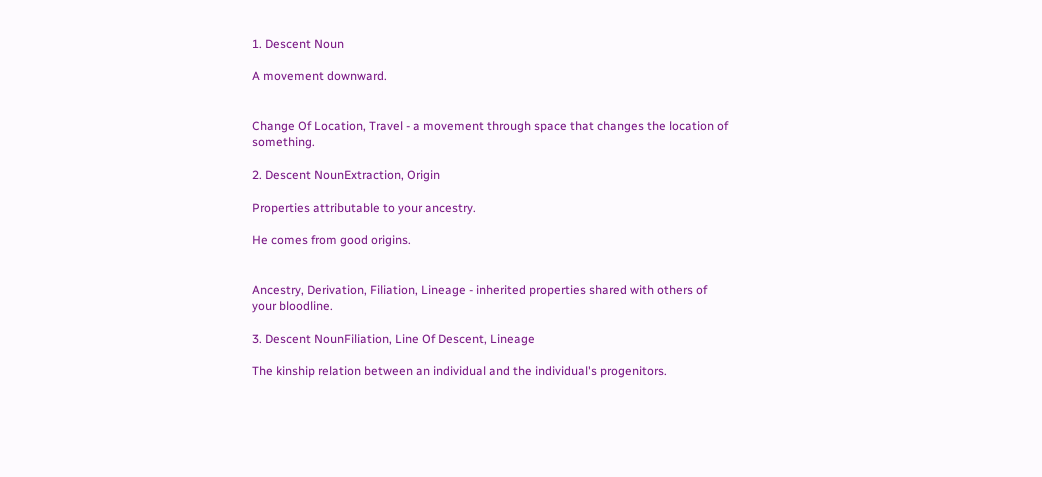1. Descent Noun

A movement downward.


Change Of Location, Travel - a movement through space that changes the location of something.

2. Descent NounExtraction, Origin

Properties attributable to your ancestry.

He comes from good origins.


Ancestry, Derivation, Filiation, Lineage - inherited properties shared with others of your bloodline.

3. Descent NounFiliation, Line Of Descent, Lineage

The kinship relation between an individual and the individual's progenitors.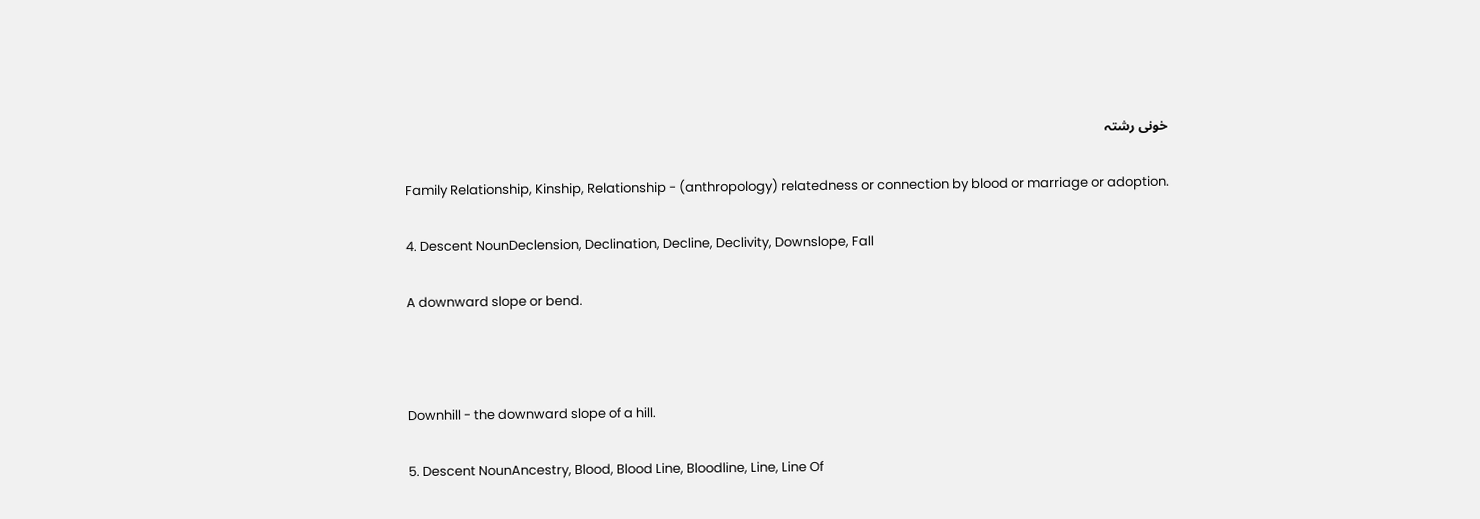خونی رشتہ

Family Relationship, Kinship, Relationship - (anthropology) relatedness or connection by blood or marriage or adoption.

4. Descent NounDeclension, Declination, Decline, Declivity, Downslope, Fall

A downward slope or bend.



Downhill - the downward slope of a hill.

5. Descent NounAncestry, Blood, Blood Line, Bloodline, Line, Line Of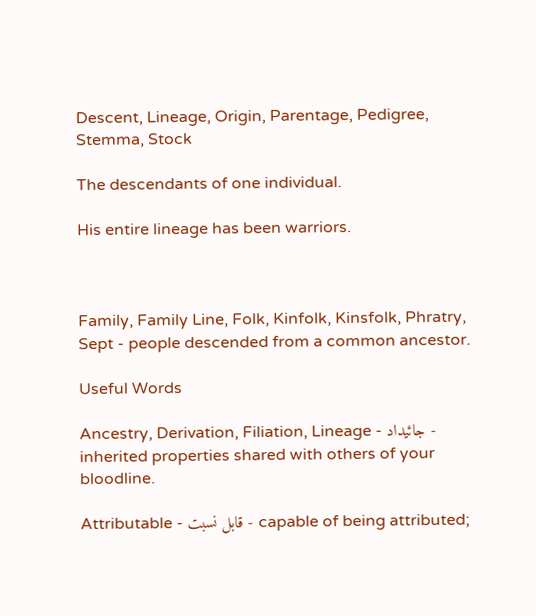Descent, Lineage, Origin, Parentage, Pedigree, Stemma, Stock

The descendants of one individual.

His entire lineage has been warriors.



Family, Family Line, Folk, Kinfolk, Kinsfolk, Phratry, Sept - people descended from a common ancestor.

Useful Words

Ancestry, Derivation, Filiation, Lineage - جائیداد - inherited properties shared with others of your bloodline.

Attributable - قابل نسبت - capable of being attributed;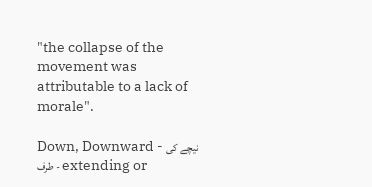"the collapse of the movement was attributable to a lack of morale".

Down, Downward - نیچے کی طرف - extending or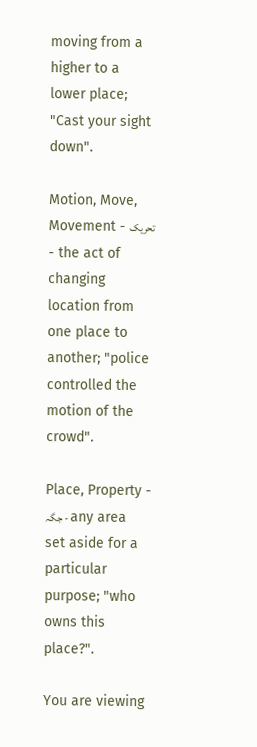moving from a higher to a lower place; "Cast your sight down".

Motion, Move, Movement - تحریک - the act of changing location from one place to another; "police controlled the motion of the crowd".

Place, Property - جگہ - any area set aside for a particular purpose; "who owns this place?".

You are viewing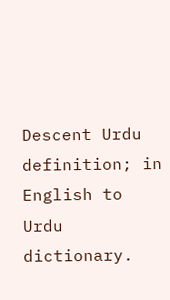Descent Urdu definition; in English to Urdu dictionary.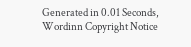Generated in 0.01 Seconds, Wordinn Copyright Notice